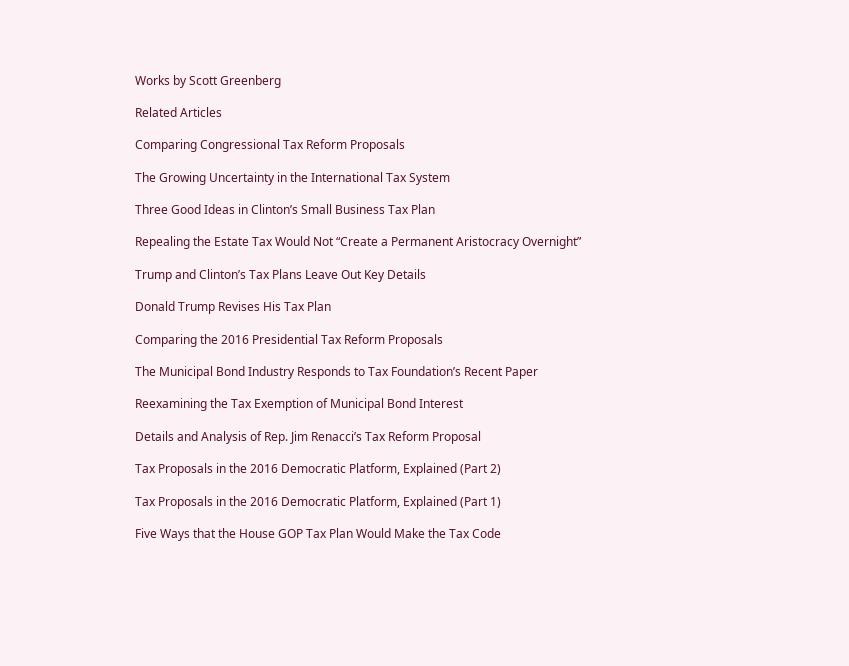Works by Scott Greenberg

Related Articles

Comparing Congressional Tax Reform Proposals

The Growing Uncertainty in the International Tax System

Three Good Ideas in Clinton’s Small Business Tax Plan

Repealing the Estate Tax Would Not “Create a Permanent Aristocracy Overnight”

Trump and Clinton’s Tax Plans Leave Out Key Details

Donald Trump Revises His Tax Plan

Comparing the 2016 Presidential Tax Reform Proposals

The Municipal Bond Industry Responds to Tax Foundation’s Recent Paper

Reexamining the Tax Exemption of Municipal Bond Interest

Details and Analysis of Rep. Jim Renacci’s Tax Reform Proposal

Tax Proposals in the 2016 Democratic Platform, Explained (Part 2)

Tax Proposals in the 2016 Democratic Platform, Explained (Part 1)

Five Ways that the House GOP Tax Plan Would Make the Tax Code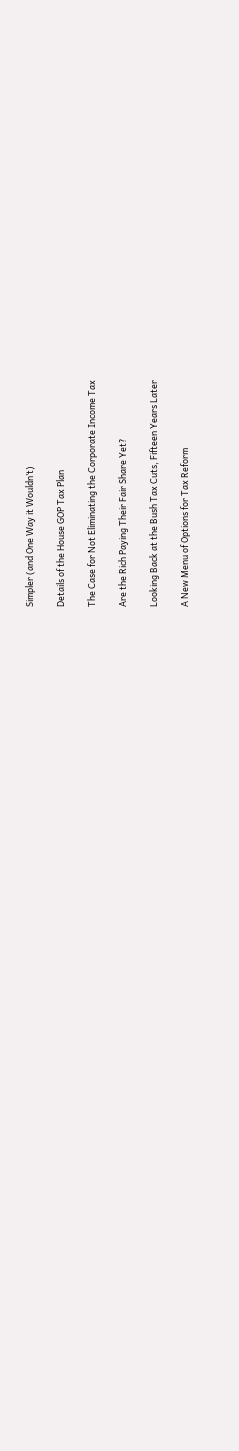Simpler (and One Way it Wouldn’t)

Details of the House GOP Tax Plan

The Case for Not Eliminating the Corporate Income Tax

Are the Rich Paying Their Fair Share Yet?

Looking Back at the Bush Tax Cuts, Fifteen Years Later

A New Menu of Options for Tax Reform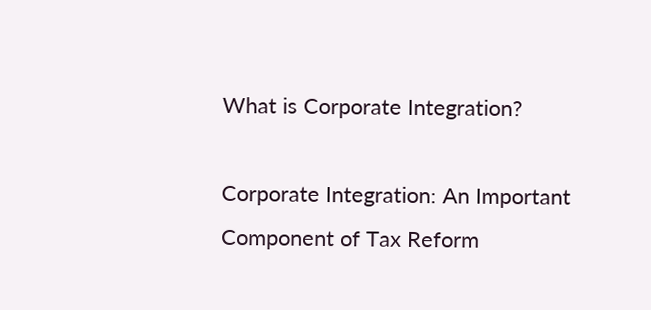What is Corporate Integration?

Corporate Integration: An Important Component of Tax Reform